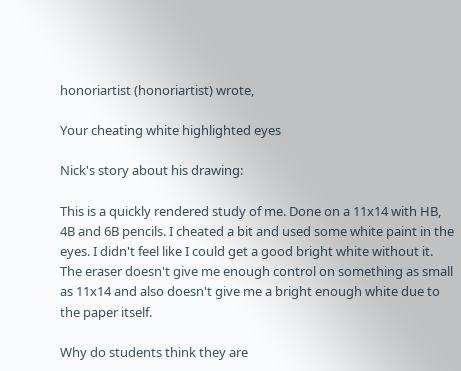honoriartist (honoriartist) wrote,

Your cheating white highlighted eyes

Nick's story about his drawing:

This is a quickly rendered study of me. Done on a 11x14 with HB, 4B and 6B pencils. I cheated a bit and used some white paint in the eyes. I didn't feel like I could get a good bright white without it. The eraser doesn't give me enough control on something as small as 11x14 and also doesn't give me a bright enough white due to the paper itself.

Why do students think they are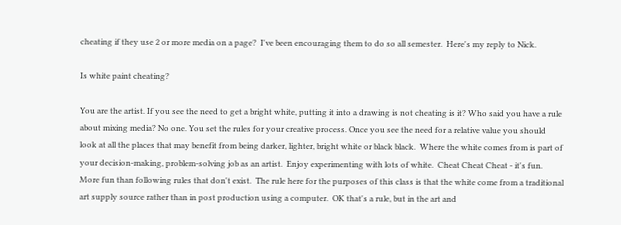cheating if they use 2 or more media on a page?  I've been encouraging them to do so all semester.  Here's my reply to Nick.

Is white paint cheating?

You are the artist. If you see the need to get a bright white, putting it into a drawing is not cheating is it? Who said you have a rule about mixing media? No one. You set the rules for your creative process. Once you see the need for a relative value you should look at all the places that may benefit from being darker, lighter, bright white or black black.  Where the white comes from is part of your decision-making, problem-solving job as an artist.  Enjoy experimenting with lots of white.  Cheat Cheat Cheat - it's fun.  More fun than following rules that don't exist.  The rule here for the purposes of this class is that the white come from a traditional art supply source rather than in post production using a computer.  OK that's a rule, but in the art and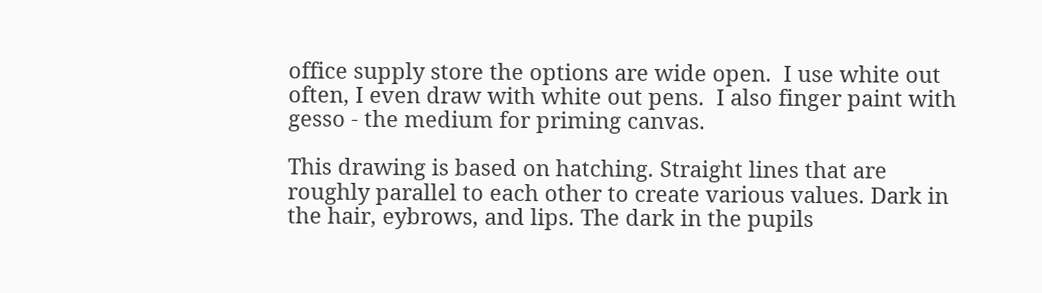office supply store the options are wide open.  I use white out often, I even draw with white out pens.  I also finger paint with gesso - the medium for priming canvas.

This drawing is based on hatching. Straight lines that are roughly parallel to each other to create various values. Dark in the hair, eybrows, and lips. The dark in the pupils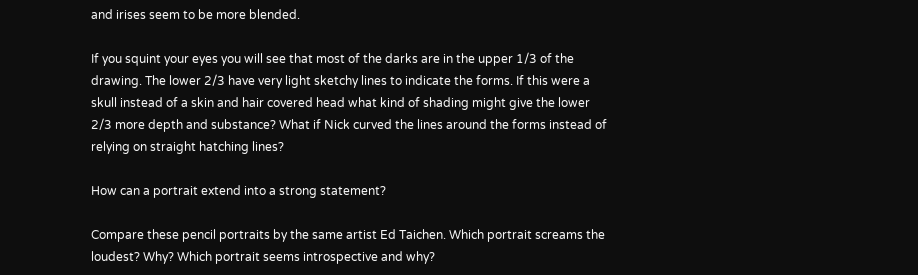and irises seem to be more blended.

If you squint your eyes you will see that most of the darks are in the upper 1/3 of the drawing. The lower 2/3 have very light sketchy lines to indicate the forms. If this were a skull instead of a skin and hair covered head what kind of shading might give the lower 2/3 more depth and substance? What if Nick curved the lines around the forms instead of relying on straight hatching lines?

How can a portrait extend into a strong statement?

Compare these pencil portraits by the same artist Ed Taichen. Which portrait screams the loudest? Why? Which portrait seems introspective and why?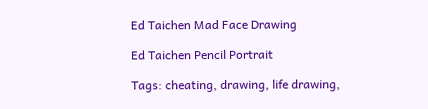Ed Taichen Mad Face Drawing

Ed Taichen Pencil Portrait

Tags: cheating, drawing, life drawing,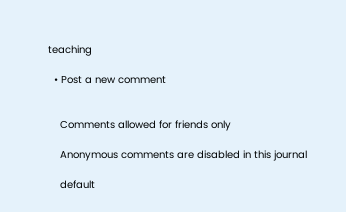teaching

  • Post a new comment


    Comments allowed for friends only

    Anonymous comments are disabled in this journal

    default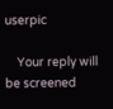userpic

    Your reply will be screened